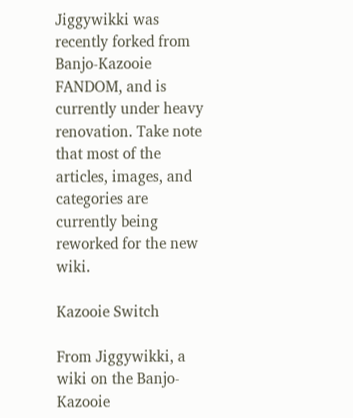Jiggywikki was recently forked from Banjo-Kazooie FANDOM, and is currently under heavy renovation. Take note that most of the articles, images, and categories are currently being reworked for the new wiki.

Kazooie Switch

From Jiggywikki, a wiki on the Banjo-Kazooie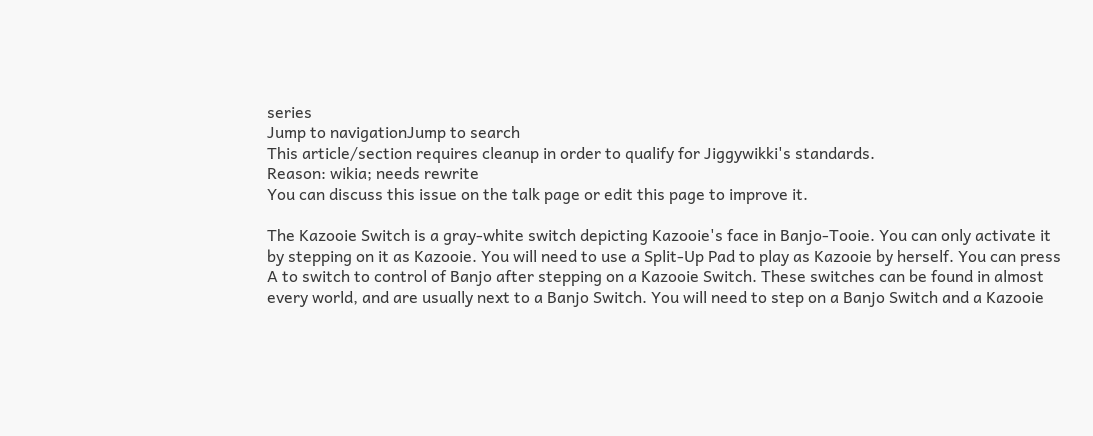series
Jump to navigationJump to search
This article/section requires cleanup in order to qualify for Jiggywikki's standards.
Reason: wikia; needs rewrite
You can discuss this issue on the talk page or edit this page to improve it.

The Kazooie Switch is a gray-white switch depicting Kazooie's face in Banjo-Tooie. You can only activate it by stepping on it as Kazooie. You will need to use a Split-Up Pad to play as Kazooie by herself. You can press A to switch to control of Banjo after stepping on a Kazooie Switch. These switches can be found in almost every world, and are usually next to a Banjo Switch. You will need to step on a Banjo Switch and a Kazooie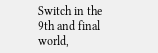Switch in the 9th and final world,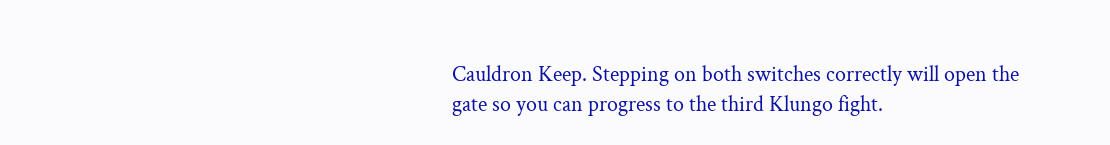Cauldron Keep. Stepping on both switches correctly will open the gate so you can progress to the third Klungo fight.